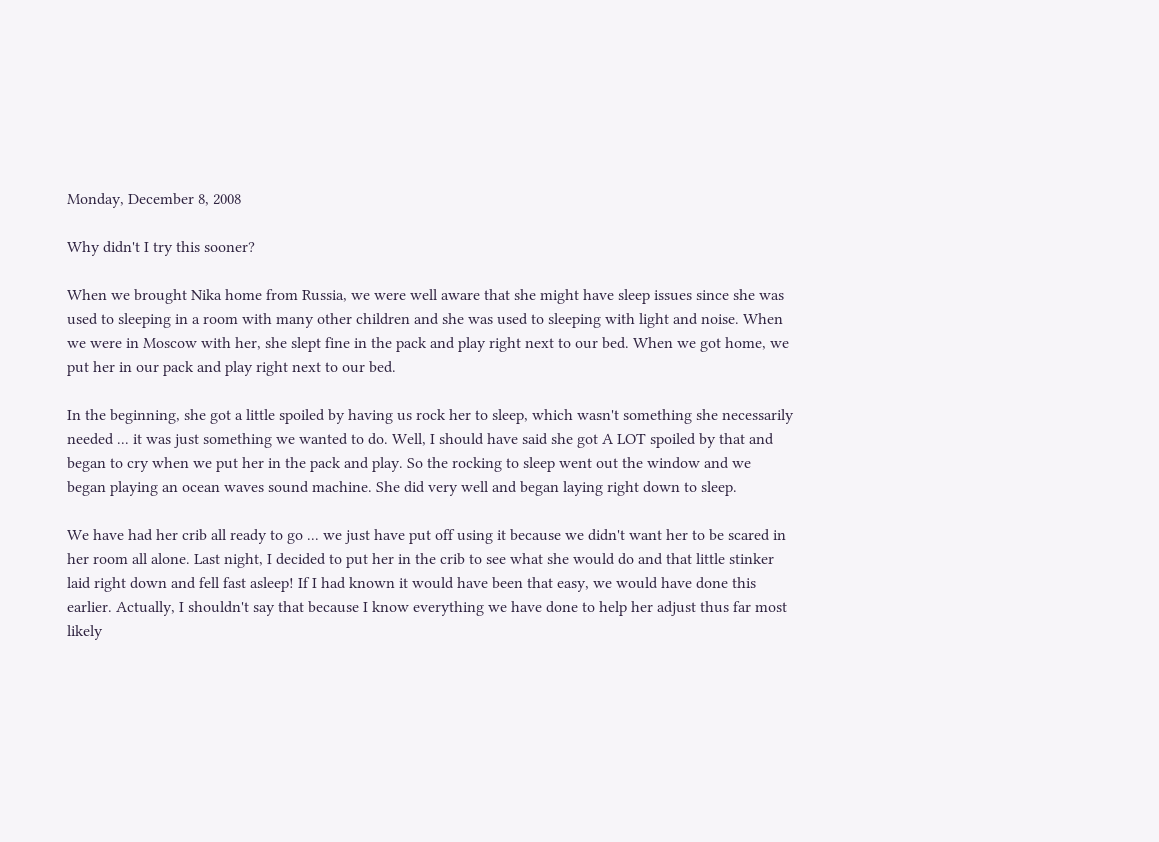Monday, December 8, 2008

Why didn't I try this sooner?

When we brought Nika home from Russia, we were well aware that she might have sleep issues since she was used to sleeping in a room with many other children and she was used to sleeping with light and noise. When we were in Moscow with her, she slept fine in the pack and play right next to our bed. When we got home, we put her in our pack and play right next to our bed.

In the beginning, she got a little spoiled by having us rock her to sleep, which wasn't something she necessarily needed ... it was just something we wanted to do. Well, I should have said she got A LOT spoiled by that and began to cry when we put her in the pack and play. So the rocking to sleep went out the window and we began playing an ocean waves sound machine. She did very well and began laying right down to sleep.

We have had her crib all ready to go ... we just have put off using it because we didn't want her to be scared in her room all alone. Last night, I decided to put her in the crib to see what she would do and that little stinker laid right down and fell fast asleep! If I had known it would have been that easy, we would have done this earlier. Actually, I shouldn't say that because I know everything we have done to help her adjust thus far most likely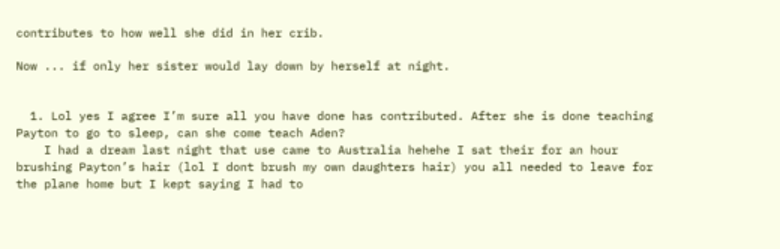contributes to how well she did in her crib.

Now ... if only her sister would lay down by herself at night.


  1. Lol yes I agree I’m sure all you have done has contributed. After she is done teaching Payton to go to sleep, can she come teach Aden?
    I had a dream last night that use came to Australia hehehe I sat their for an hour brushing Payton’s hair (lol I dont brush my own daughters hair) you all needed to leave for the plane home but I kept saying I had to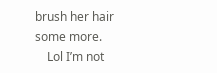brush her hair some more.
    Lol I’m not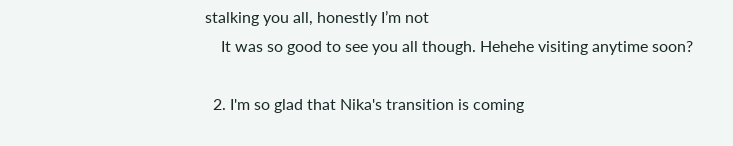stalking you all, honestly I’m not
    It was so good to see you all though. Hehehe visiting anytime soon?

  2. I'm so glad that Nika's transition is coming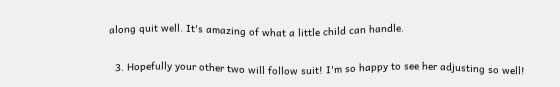along quit well. It's amazing of what a little child can handle.

  3. Hopefully your other two will follow suit! I'm so happy to see her adjusting so well!